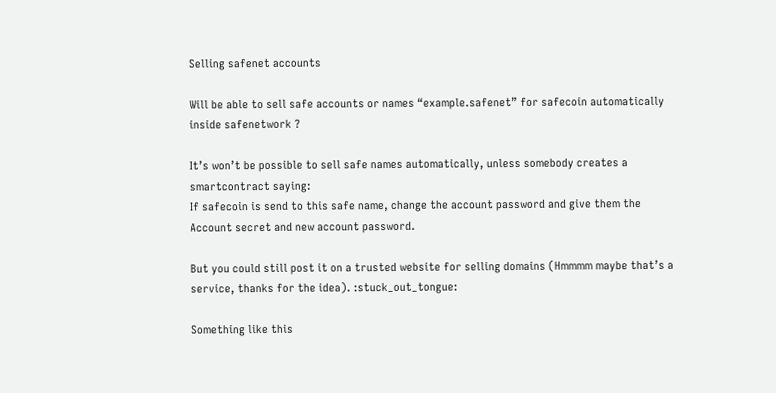Selling safenet accounts

Will be able to sell safe accounts or names “example.safenet” for safecoin automatically inside safenetwork ?

It’s won’t be possible to sell safe names automatically, unless somebody creates a smartcontract saying:
If safecoin is send to this safe name, change the account password and give them the Account secret and new account password.

But you could still post it on a trusted website for selling domains (Hmmmm maybe that’s a service, thanks for the idea). :stuck_out_tongue:

Something like this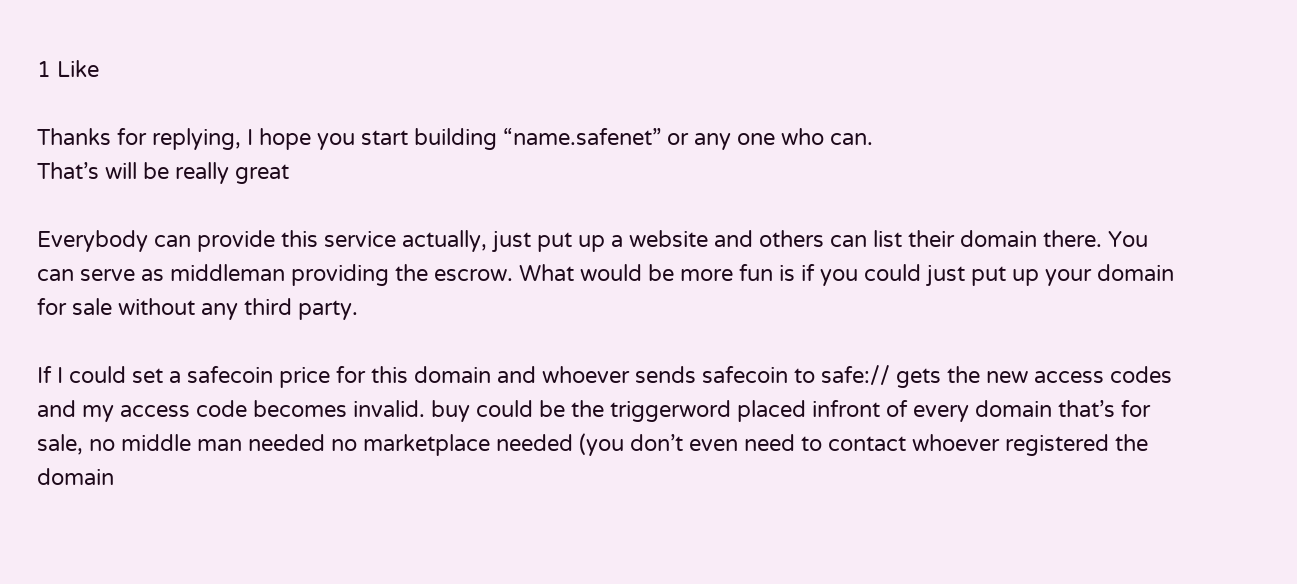1 Like

Thanks for replying, I hope you start building “name.safenet” or any one who can.
That’s will be really great

Everybody can provide this service actually, just put up a website and others can list their domain there. You can serve as middleman providing the escrow. What would be more fun is if you could just put up your domain for sale without any third party.

If I could set a safecoin price for this domain and whoever sends safecoin to safe:// gets the new access codes and my access code becomes invalid. buy could be the triggerword placed infront of every domain that’s for sale, no middle man needed no marketplace needed (you don’t even need to contact whoever registered the domain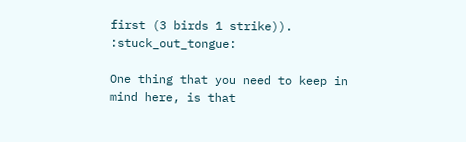first (3 birds 1 strike)). :stuck_out_tongue:

One thing that you need to keep in mind here, is that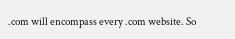.com will encompass every .com website. So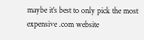maybe it’s best to only pick the most expensive .com website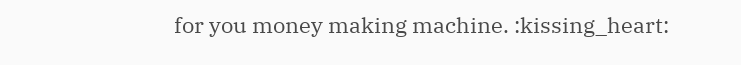for you money making machine. :kissing_heart: